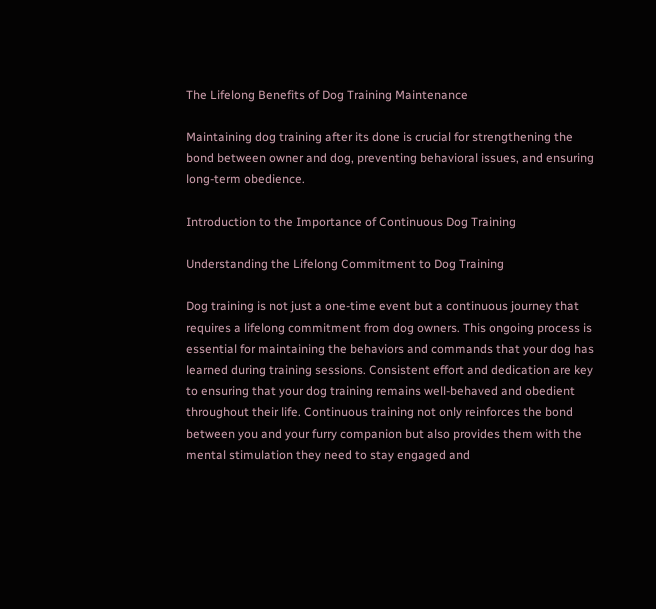The Lifelong Benefits of Dog Training Maintenance

Maintaining dog training after its done is crucial for strengthening the bond between owner and dog, preventing behavioral issues, and ensuring long-term obedience.

Introduction to the Importance of Continuous Dog Training

Understanding the Lifelong Commitment to Dog Training

Dog training is not just a one-time event but a continuous journey that requires a lifelong commitment from dog owners. This ongoing process is essential for maintaining the behaviors and commands that your dog has learned during training sessions. Consistent effort and dedication are key to ensuring that your dog training remains well-behaved and obedient throughout their life. Continuous training not only reinforces the bond between you and your furry companion but also provides them with the mental stimulation they need to stay engaged and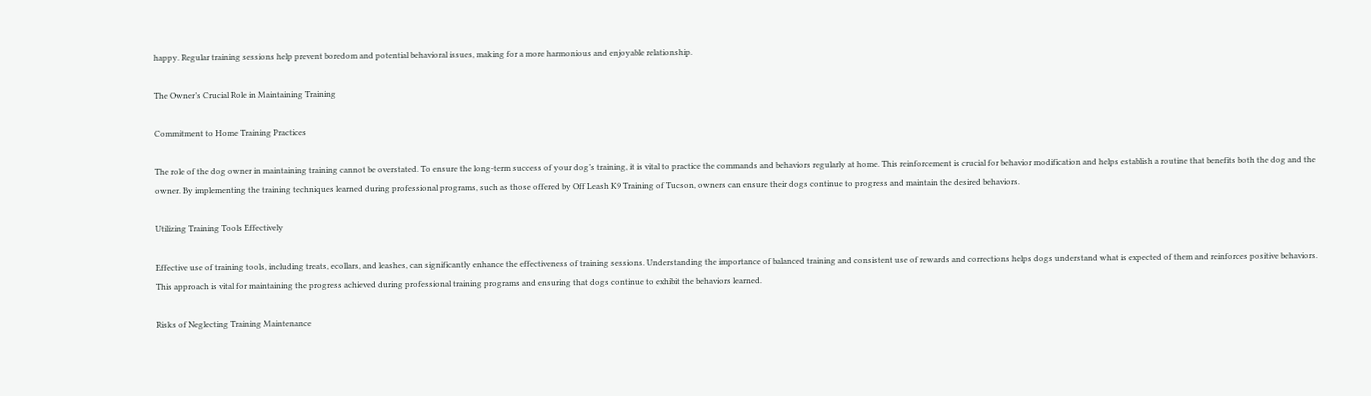happy. Regular training sessions help prevent boredom and potential behavioral issues, making for a more harmonious and enjoyable relationship.

The Owner’s Crucial Role in Maintaining Training

Commitment to Home Training Practices

The role of the dog owner in maintaining training cannot be overstated. To ensure the long-term success of your dog’s training, it is vital to practice the commands and behaviors regularly at home. This reinforcement is crucial for behavior modification and helps establish a routine that benefits both the dog and the owner. By implementing the training techniques learned during professional programs, such as those offered by Off Leash K9 Training of Tucson, owners can ensure their dogs continue to progress and maintain the desired behaviors.

Utilizing Training Tools Effectively

Effective use of training tools, including treats, ecollars, and leashes, can significantly enhance the effectiveness of training sessions. Understanding the importance of balanced training and consistent use of rewards and corrections helps dogs understand what is expected of them and reinforces positive behaviors. This approach is vital for maintaining the progress achieved during professional training programs and ensuring that dogs continue to exhibit the behaviors learned.

Risks of Neglecting Training Maintenance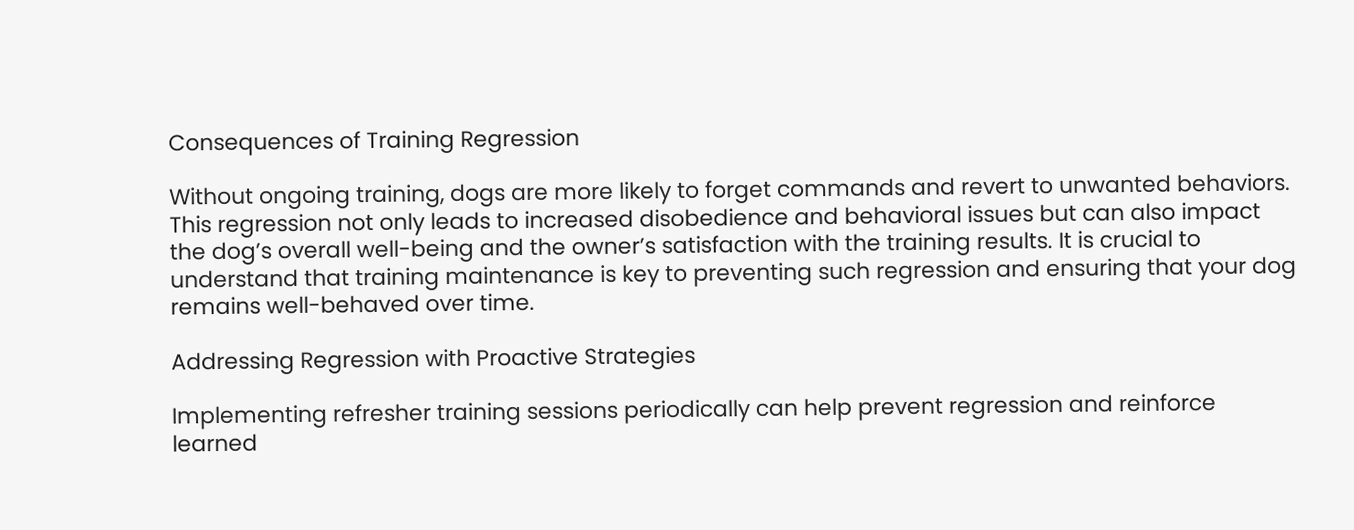Consequences of Training Regression

Without ongoing training, dogs are more likely to forget commands and revert to unwanted behaviors. This regression not only leads to increased disobedience and behavioral issues but can also impact the dog’s overall well-being and the owner’s satisfaction with the training results. It is crucial to understand that training maintenance is key to preventing such regression and ensuring that your dog remains well-behaved over time.

Addressing Regression with Proactive Strategies

Implementing refresher training sessions periodically can help prevent regression and reinforce learned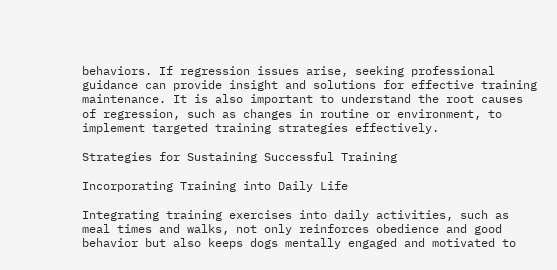behaviors. If regression issues arise, seeking professional guidance can provide insight and solutions for effective training maintenance. It is also important to understand the root causes of regression, such as changes in routine or environment, to implement targeted training strategies effectively.

Strategies for Sustaining Successful Training

Incorporating Training into Daily Life

Integrating training exercises into daily activities, such as meal times and walks, not only reinforces obedience and good behavior but also keeps dogs mentally engaged and motivated to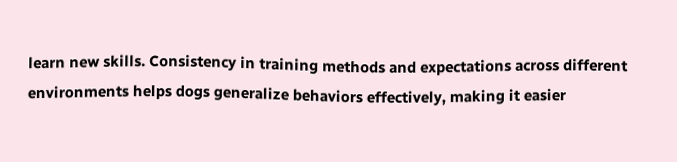learn new skills. Consistency in training methods and expectations across different environments helps dogs generalize behaviors effectively, making it easier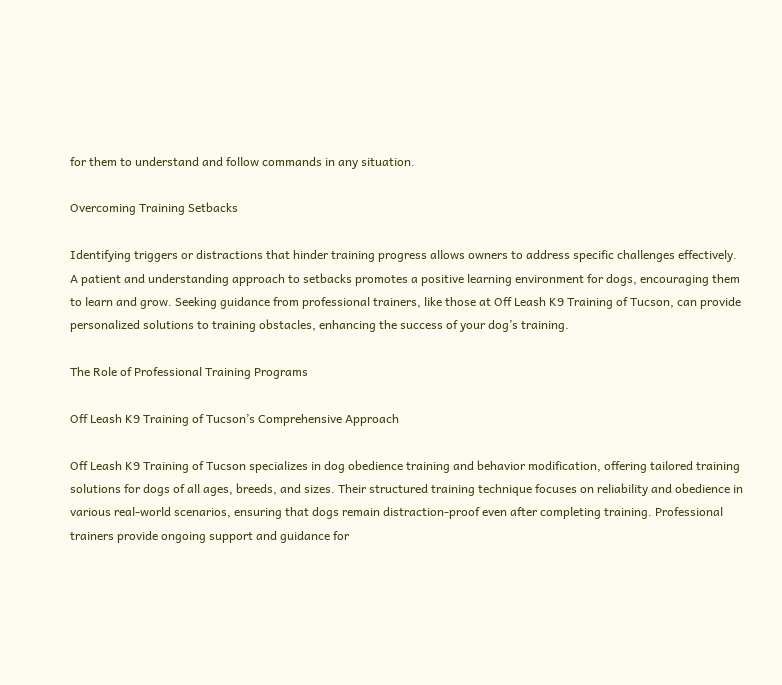for them to understand and follow commands in any situation.

Overcoming Training Setbacks

Identifying triggers or distractions that hinder training progress allows owners to address specific challenges effectively. A patient and understanding approach to setbacks promotes a positive learning environment for dogs, encouraging them to learn and grow. Seeking guidance from professional trainers, like those at Off Leash K9 Training of Tucson, can provide personalized solutions to training obstacles, enhancing the success of your dog’s training.

The Role of Professional Training Programs

Off Leash K9 Training of Tucson’s Comprehensive Approach

Off Leash K9 Training of Tucson specializes in dog obedience training and behavior modification, offering tailored training solutions for dogs of all ages, breeds, and sizes. Their structured training technique focuses on reliability and obedience in various real-world scenarios, ensuring that dogs remain distraction-proof even after completing training. Professional trainers provide ongoing support and guidance for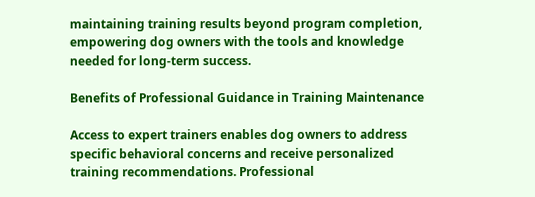maintaining training results beyond program completion, empowering dog owners with the tools and knowledge needed for long-term success.

Benefits of Professional Guidance in Training Maintenance

Access to expert trainers enables dog owners to address specific behavioral concerns and receive personalized training recommendations. Professional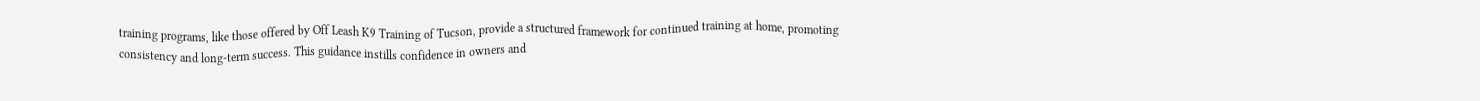training programs, like those offered by Off Leash K9 Training of Tucson, provide a structured framework for continued training at home, promoting consistency and long-term success. This guidance instills confidence in owners and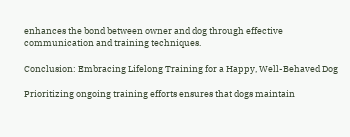enhances the bond between owner and dog through effective communication and training techniques.

Conclusion: Embracing Lifelong Training for a Happy, Well-Behaved Dog

Prioritizing ongoing training efforts ensures that dogs maintain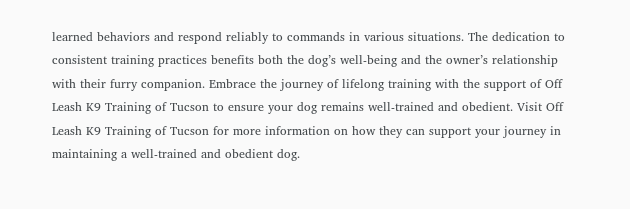learned behaviors and respond reliably to commands in various situations. The dedication to consistent training practices benefits both the dog’s well-being and the owner’s relationship with their furry companion. Embrace the journey of lifelong training with the support of Off Leash K9 Training of Tucson to ensure your dog remains well-trained and obedient. Visit Off Leash K9 Training of Tucson for more information on how they can support your journey in maintaining a well-trained and obedient dog.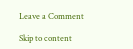Leave a Comment

Skip to content